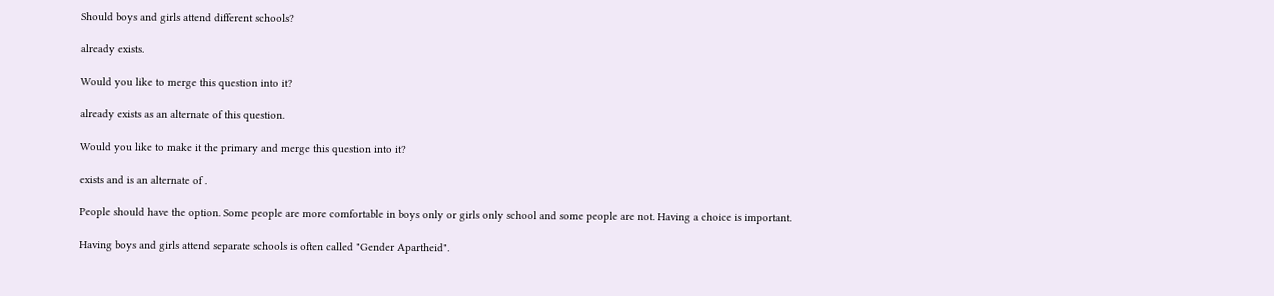Should boys and girls attend different schools?

already exists.

Would you like to merge this question into it?

already exists as an alternate of this question.

Would you like to make it the primary and merge this question into it?

exists and is an alternate of .

People should have the option. Some people are more comfortable in boys only or girls only school and some people are not. Having a choice is important.

Having boys and girls attend separate schools is often called "Gender Apartheid".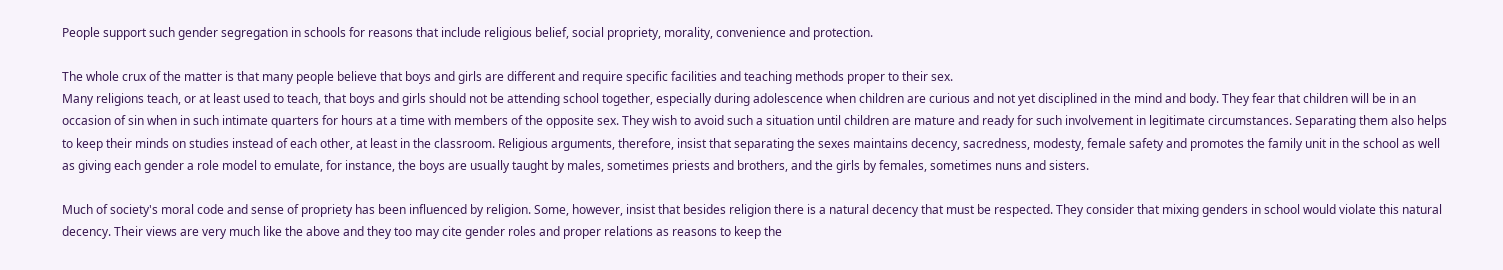People support such gender segregation in schools for reasons that include religious belief, social propriety, morality, convenience and protection.

The whole crux of the matter is that many people believe that boys and girls are different and require specific facilities and teaching methods proper to their sex.
Many religions teach, or at least used to teach, that boys and girls should not be attending school together, especially during adolescence when children are curious and not yet disciplined in the mind and body. They fear that children will be in an occasion of sin when in such intimate quarters for hours at a time with members of the opposite sex. They wish to avoid such a situation until children are mature and ready for such involvement in legitimate circumstances. Separating them also helps to keep their minds on studies instead of each other, at least in the classroom. Religious arguments, therefore, insist that separating the sexes maintains decency, sacredness, modesty, female safety and promotes the family unit in the school as well as giving each gender a role model to emulate, for instance, the boys are usually taught by males, sometimes priests and brothers, and the girls by females, sometimes nuns and sisters.

Much of society's moral code and sense of propriety has been influenced by religion. Some, however, insist that besides religion there is a natural decency that must be respected. They consider that mixing genders in school would violate this natural decency. Their views are very much like the above and they too may cite gender roles and proper relations as reasons to keep the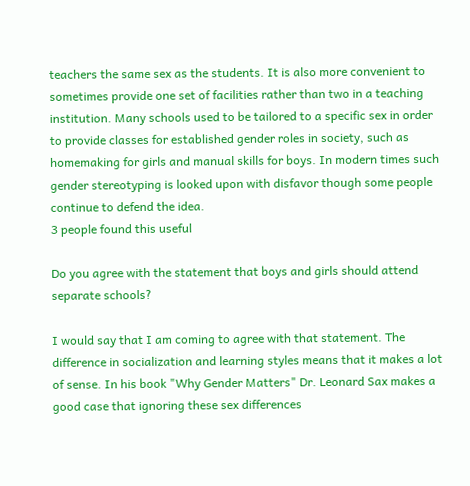teachers the same sex as the students. It is also more convenient to sometimes provide one set of facilities rather than two in a teaching institution. Many schools used to be tailored to a specific sex in order to provide classes for established gender roles in society, such as homemaking for girls and manual skills for boys. In modern times such gender stereotyping is looked upon with disfavor though some people continue to defend the idea.
3 people found this useful

Do you agree with the statement that boys and girls should attend separate schools?

I would say that I am coming to agree with that statement. The difference in socialization and learning styles means that it makes a lot of sense. In his book "Why Gender Matters" Dr. Leonard Sax makes a good case that ignoring these sex differences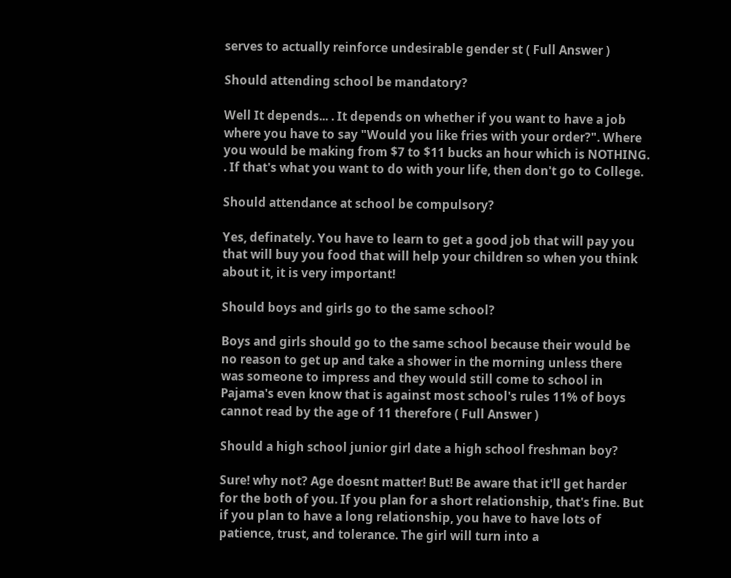serves to actually reinforce undesirable gender st ( Full Answer )

Should attending school be mandatory?

Well It depends... . It depends on whether if you want to have a job where you have to say "Would you like fries with your order?". Where you would be making from $7 to $11 bucks an hour which is NOTHING. . If that's what you want to do with your life, then don't go to College.

Should attendance at school be compulsory?

Yes, definately. You have to learn to get a good job that will pay you that will buy you food that will help your children so when you think about it, it is very important!

Should boys and girls go to the same school?

Boys and girls should go to the same school because their would be no reason to get up and take a shower in the morning unless there was someone to impress and they would still come to school in Pajama's even know that is against most school's rules 11% of boys cannot read by the age of 11 therefore ( Full Answer )

Should a high school junior girl date a high school freshman boy?

Sure! why not? Age doesnt matter! But! Be aware that it'll get harder for the both of you. If you plan for a short relationship, that's fine. But if you plan to have a long relationship, you have to have lots of patience, trust, and tolerance. The girl will turn into a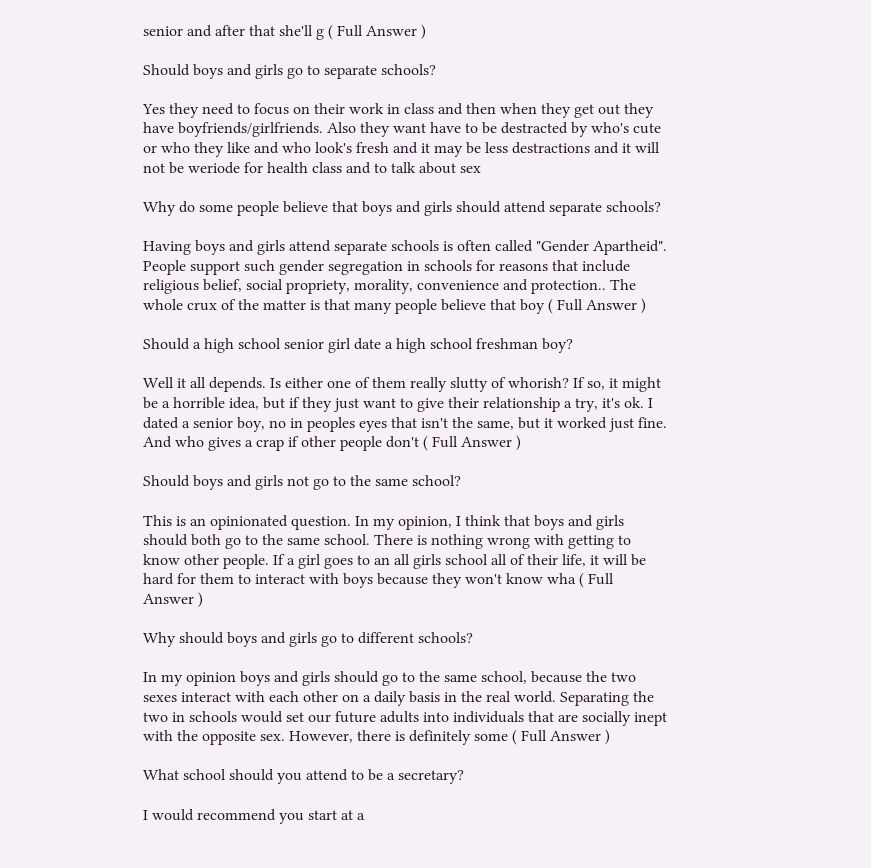senior and after that she'll g ( Full Answer )

Should boys and girls go to separate schools?

Yes they need to focus on their work in class and then when they get out they have boyfriends/girlfriends. Also they want have to be destracted by who's cute or who they like and who look's fresh and it may be less destractions and it will not be weriode for health class and to talk about sex

Why do some people believe that boys and girls should attend separate schools?

Having boys and girls attend separate schools is often called "Gender Apartheid". People support such gender segregation in schools for reasons that include religious belief, social propriety, morality, convenience and protection.. The whole crux of the matter is that many people believe that boy ( Full Answer )

Should a high school senior girl date a high school freshman boy?

Well it all depends. Is either one of them really slutty of whorish? If so, it might be a horrible idea, but if they just want to give their relationship a try, it's ok. I dated a senior boy, no in peoples eyes that isn't the same, but it worked just fine. And who gives a crap if other people don't ( Full Answer )

Should boys and girls not go to the same school?

This is an opinionated question. In my opinion, I think that boys and girls should both go to the same school. There is nothing wrong with getting to know other people. If a girl goes to an all girls school all of their life, it will be hard for them to interact with boys because they won't know wha ( Full Answer )

Why should boys and girls go to different schools?

In my opinion boys and girls should go to the same school, because the two sexes interact with each other on a daily basis in the real world. Separating the two in schools would set our future adults into individuals that are socially inept with the opposite sex. However, there is definitely some ( Full Answer )

What school should you attend to be a secretary?

I would recommend you start at a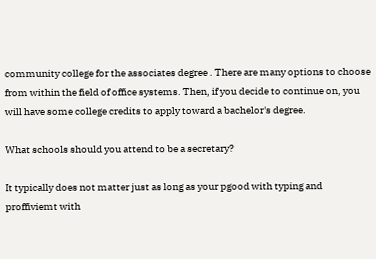community college for the associates degree . There are many options to choose from within the field of office systems. Then, if you decide to continue on, you will have some college credits to apply toward a bachelor's degree.

What schools should you attend to be a secretary?

It typically does not matter just as long as your pgood with typing and proffiviemt with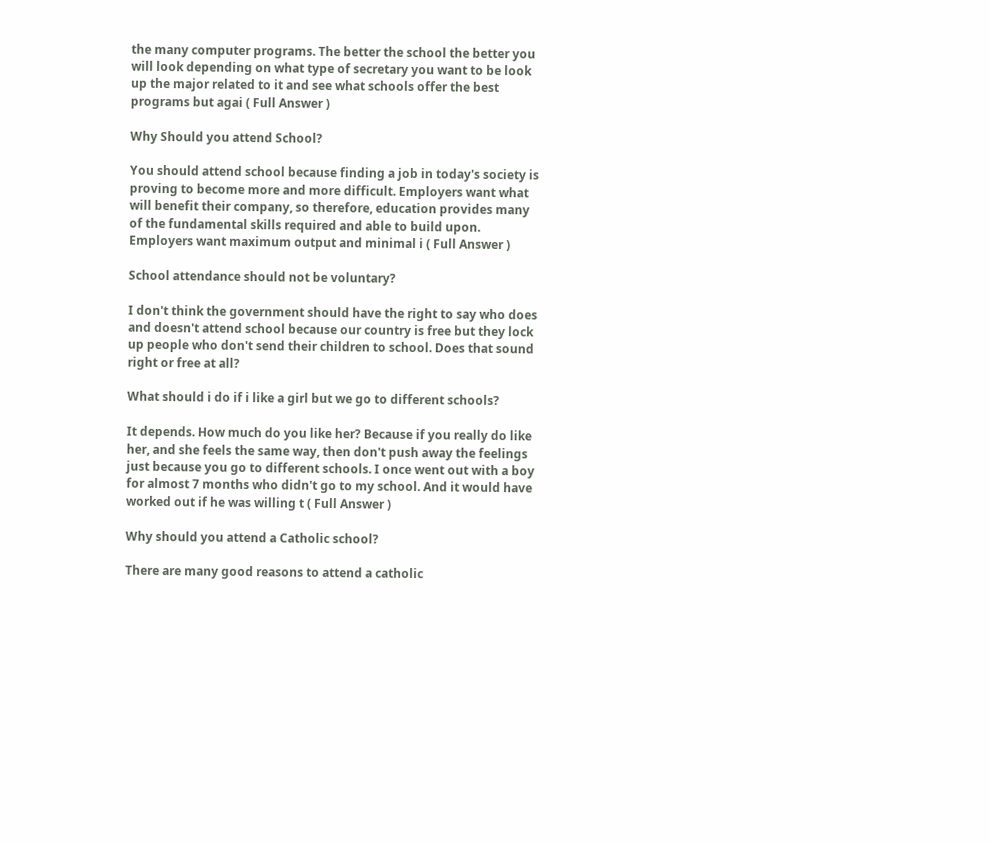the many computer programs. The better the school the better you will look depending on what type of secretary you want to be look up the major related to it and see what schools offer the best programs but agai ( Full Answer )

Why Should you attend School?

You should attend school because finding a job in today's society is proving to become more and more difficult. Employers want what will benefit their company, so therefore, education provides many of the fundamental skills required and able to build upon. Employers want maximum output and minimal i ( Full Answer )

School attendance should not be voluntary?

I don't think the government should have the right to say who does and doesn't attend school because our country is free but they lock up people who don't send their children to school. Does that sound right or free at all?

What should i do if i like a girl but we go to different schools?

It depends. How much do you like her? Because if you really do like her, and she feels the same way, then don't push away the feelings just because you go to different schools. I once went out with a boy for almost 7 months who didn't go to my school. And it would have worked out if he was willing t ( Full Answer )

Why should you attend a Catholic school?

There are many good reasons to attend a catholic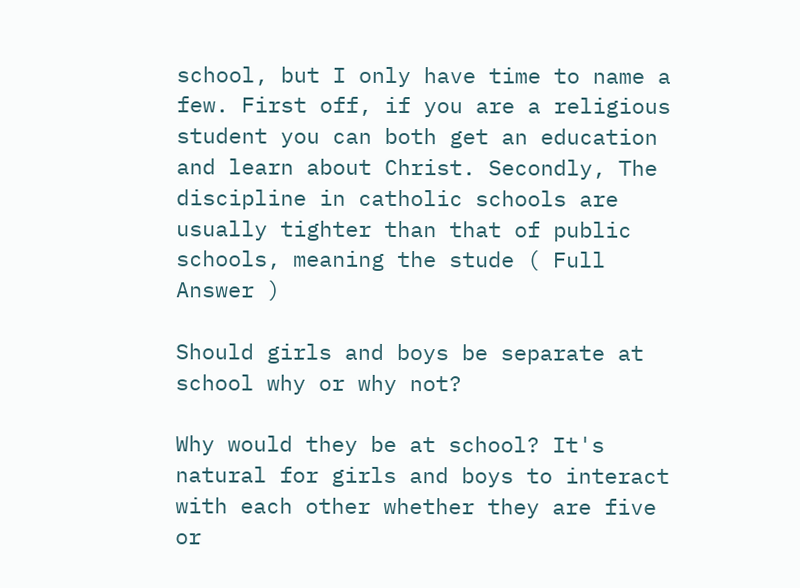school, but I only have time to name a few. First off, if you are a religious student you can both get an education and learn about Christ. Secondly, The discipline in catholic schools are usually tighter than that of public schools, meaning the stude ( Full Answer )

Should girls and boys be separate at school why or why not?

Why would they be at school? It's natural for girls and boys to interact with each other whether they are five or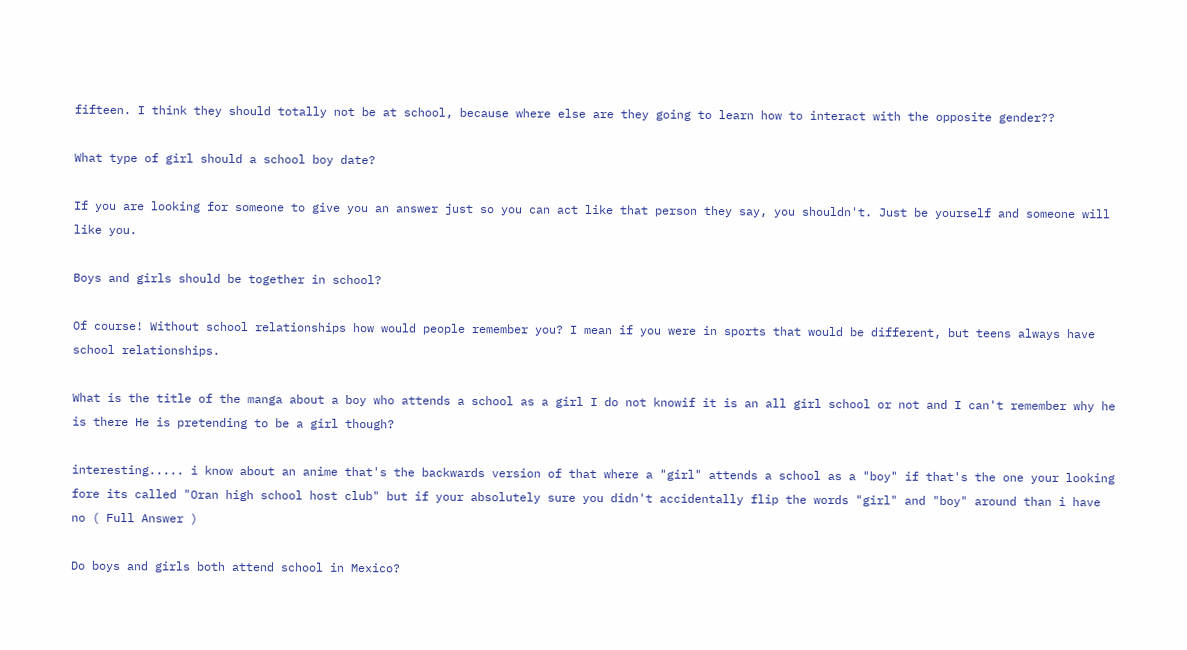fifteen. I think they should totally not be at school, because where else are they going to learn how to interact with the opposite gender??

What type of girl should a school boy date?

If you are looking for someone to give you an answer just so you can act like that person they say, you shouldn't. Just be yourself and someone will like you.

Boys and girls should be together in school?

Of course! Without school relationships how would people remember you? I mean if you were in sports that would be different, but teens always have school relationships.

What is the title of the manga about a boy who attends a school as a girl I do not knowif it is an all girl school or not and I can't remember why he is there He is pretending to be a girl though?

interesting..... i know about an anime that's the backwards version of that where a "girl" attends a school as a "boy" if that's the one your looking fore its called "Oran high school host club" but if your absolutely sure you didn't accidentally flip the words "girl" and "boy" around than i have no ( Full Answer )

Do boys and girls both attend school in Mexico?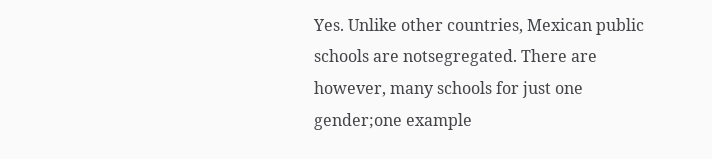Yes. Unlike other countries, Mexican public schools are notsegregated. There are however, many schools for just one gender;one example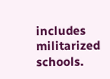includes militarized schools.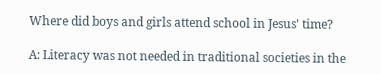Where did boys and girls attend school in Jesus' time?

A: Literacy was not needed in traditional societies in the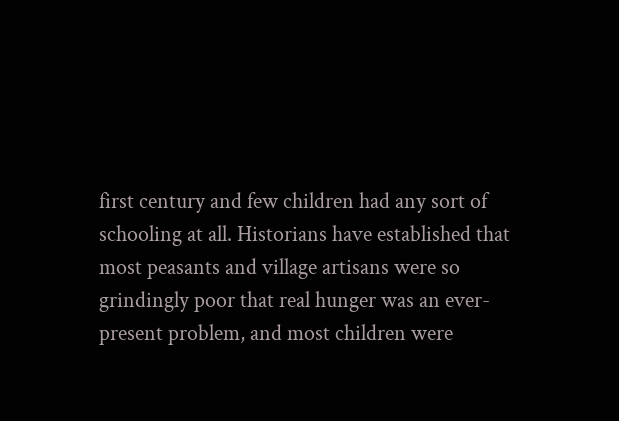first century and few children had any sort of schooling at all. Historians have established that most peasants and village artisans were so grindingly poor that real hunger was an ever-present problem, and most children were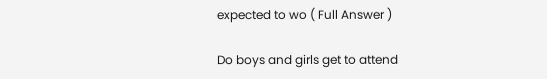expected to wo ( Full Answer )

Do boys and girls get to attend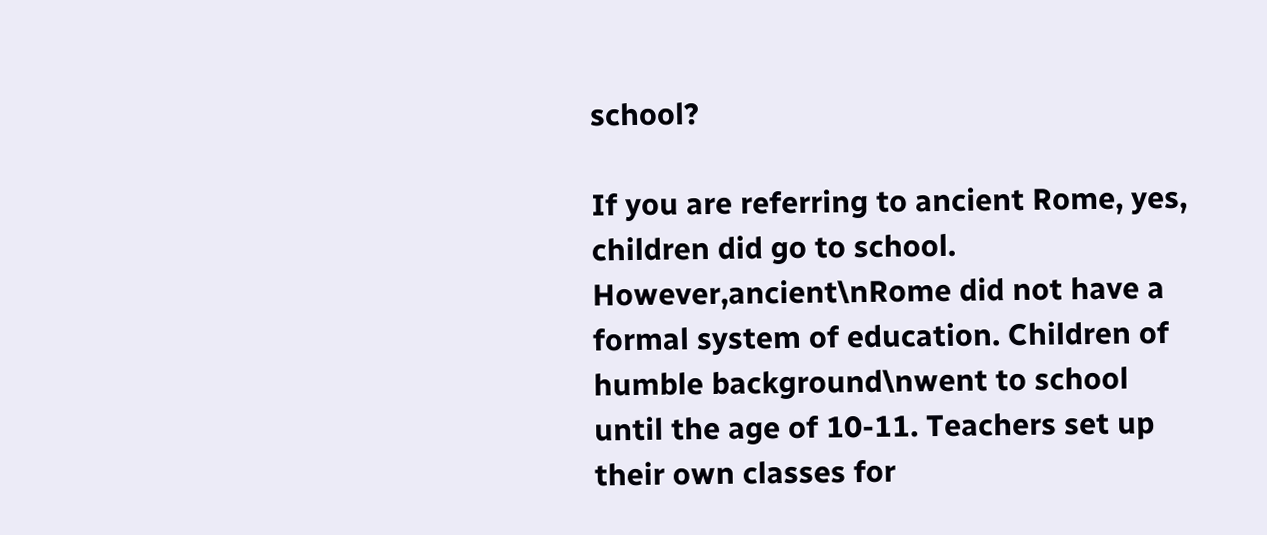school?

If you are referring to ancient Rome, yes, children did go to school. However,ancient\nRome did not have a formal system of education. Children of humble background\nwent to school until the age of 10-11. Teachers set up their own classes for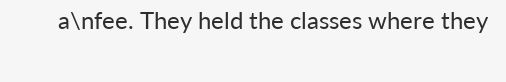a\nfee. They held the classes where they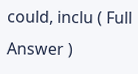could, inclu ( Full Answer )